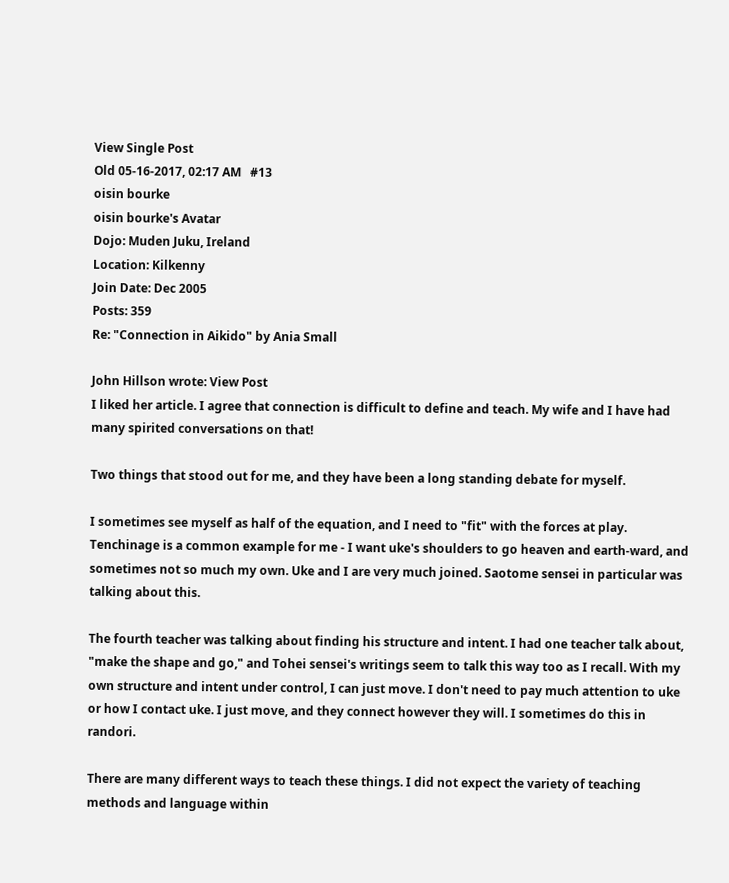View Single Post
Old 05-16-2017, 02:17 AM   #13
oisin bourke
oisin bourke's Avatar
Dojo: Muden Juku, Ireland
Location: Kilkenny
Join Date: Dec 2005
Posts: 359
Re: "Connection in Aikido" by Ania Small

John Hillson wrote: View Post
I liked her article. I agree that connection is difficult to define and teach. My wife and I have had many spirited conversations on that!

Two things that stood out for me, and they have been a long standing debate for myself.

I sometimes see myself as half of the equation, and I need to "fit" with the forces at play. Tenchinage is a common example for me - I want uke's shoulders to go heaven and earth-ward, and sometimes not so much my own. Uke and I are very much joined. Saotome sensei in particular was talking about this.

The fourth teacher was talking about finding his structure and intent. I had one teacher talk about, "make the shape and go," and Tohei sensei's writings seem to talk this way too as I recall. With my own structure and intent under control, I can just move. I don't need to pay much attention to uke or how I contact uke. I just move, and they connect however they will. I sometimes do this in randori.

There are many different ways to teach these things. I did not expect the variety of teaching methods and language within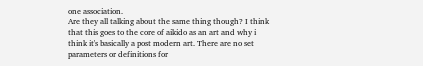one association.
Are they all talking about the same thing though? I think that this goes to the core of aikido as an art and why i think it's basically a post modern art. There are no set parameters or definitions for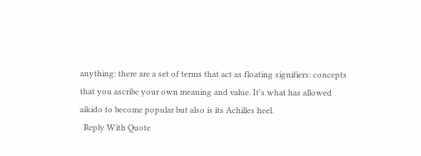anything: there are a set of terms that act as floating signifiers: concepts that you ascribe your own meaning and value. It's what has allowed aikido to become popular but also is its Achilles heel.
  Reply With Quote